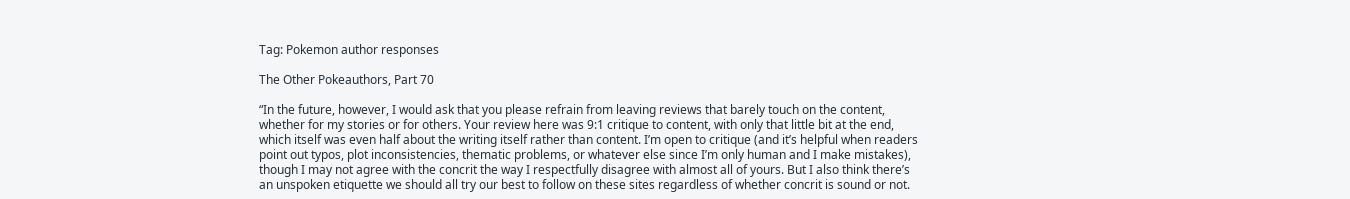Tag: Pokemon author responses

The Other Pokeauthors, Part 70

“In the future, however, I would ask that you please refrain from leaving reviews that barely touch on the content, whether for my stories or for others. Your review here was 9:1 critique to content, with only that little bit at the end, which itself was even half about the writing itself rather than content. I’m open to critique (and it’s helpful when readers point out typos, plot inconsistencies, thematic problems, or whatever else since I’m only human and I make mistakes), though I may not agree with the concrit the way I respectfully disagree with almost all of yours. But I also think there’s an unspoken etiquette we should all try our best to follow on these sites regardless of whether concrit is sound or not.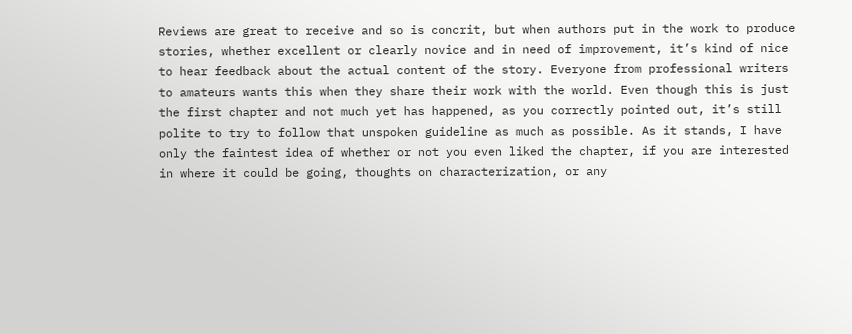Reviews are great to receive and so is concrit, but when authors put in the work to produce stories, whether excellent or clearly novice and in need of improvement, it’s kind of nice to hear feedback about the actual content of the story. Everyone from professional writers to amateurs wants this when they share their work with the world. Even though this is just the first chapter and not much yet has happened, as you correctly pointed out, it’s still polite to try to follow that unspoken guideline as much as possible. As it stands, I have only the faintest idea of whether or not you even liked the chapter, if you are interested in where it could be going, thoughts on characterization, or any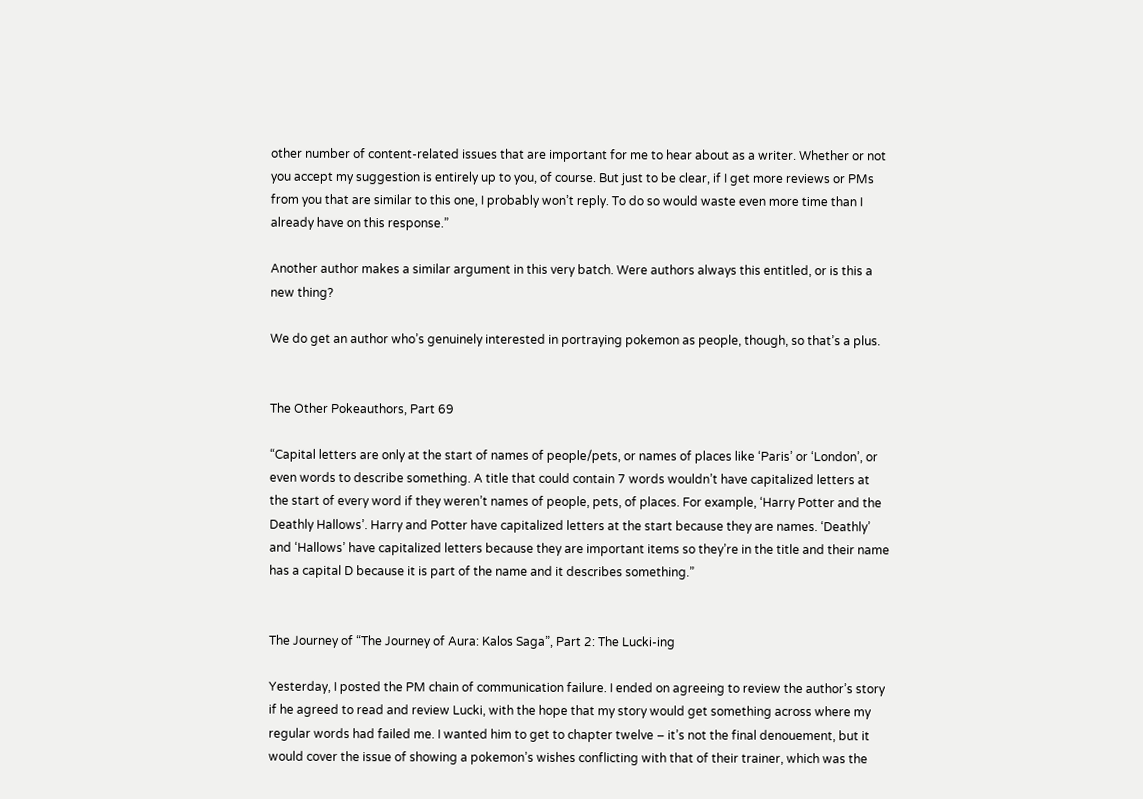other number of content-related issues that are important for me to hear about as a writer. Whether or not you accept my suggestion is entirely up to you, of course. But just to be clear, if I get more reviews or PMs from you that are similar to this one, I probably won’t reply. To do so would waste even more time than I already have on this response.”

Another author makes a similar argument in this very batch. Were authors always this entitled, or is this a new thing?

We do get an author who’s genuinely interested in portraying pokemon as people, though, so that’s a plus.


The Other Pokeauthors, Part 69

“Capital letters are only at the start of names of people/pets, or names of places like ‘Paris’ or ‘London’, or even words to describe something. A title that could contain 7 words wouldn’t have capitalized letters at the start of every word if they weren’t names of people, pets, of places. For example, ‘Harry Potter and the Deathly Hallows’. Harry and Potter have capitalized letters at the start because they are names. ‘Deathly’ and ‘Hallows’ have capitalized letters because they are important items so they’re in the title and their name has a capital D because it is part of the name and it describes something.”


The Journey of “The Journey of Aura: Kalos Saga”, Part 2: The Lucki-ing

Yesterday, I posted the PM chain of communication failure. I ended on agreeing to review the author’s story if he agreed to read and review Lucki, with the hope that my story would get something across where my regular words had failed me. I wanted him to get to chapter twelve – it’s not the final denouement, but it would cover the issue of showing a pokemon’s wishes conflicting with that of their trainer, which was the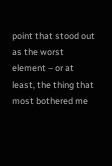point that stood out as the worst element – or at least, the thing that most bothered me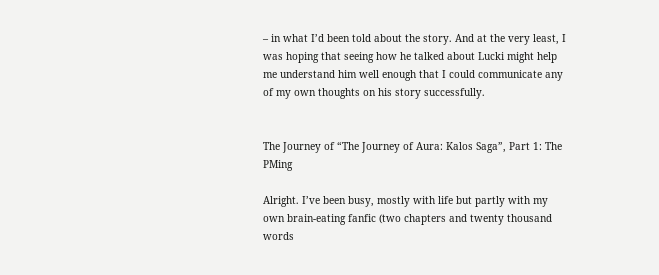– in what I’d been told about the story. And at the very least, I was hoping that seeing how he talked about Lucki might help me understand him well enough that I could communicate any of my own thoughts on his story successfully.


The Journey of “The Journey of Aura: Kalos Saga”, Part 1: The PMing

Alright. I’ve been busy, mostly with life but partly with my own brain-eating fanfic (two chapters and twenty thousand words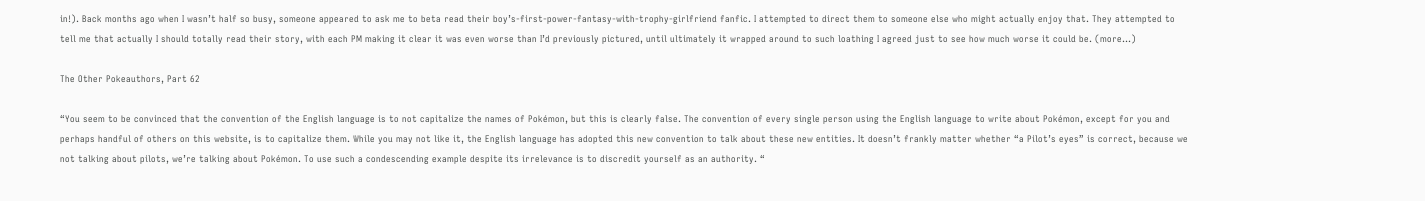in!). Back months ago when I wasn’t half so busy, someone appeared to ask me to beta read their boy’s-first-power-fantasy-with-trophy-girlfriend fanfic. I attempted to direct them to someone else who might actually enjoy that. They attempted to tell me that actually I should totally read their story, with each PM making it clear it was even worse than I’d previously pictured, until ultimately it wrapped around to such loathing I agreed just to see how much worse it could be. (more…)

The Other Pokeauthors, Part 62

“You seem to be convinced that the convention of the English language is to not capitalize the names of Pokémon, but this is clearly false. The convention of every single person using the English language to write about Pokémon, except for you and perhaps handful of others on this website, is to capitalize them. While you may not like it, the English language has adopted this new convention to talk about these new entities. It doesn’t frankly matter whether “a Pilot’s eyes” is correct, because we not talking about pilots, we’re talking about Pokémon. To use such a condescending example despite its irrelevance is to discredit yourself as an authority. “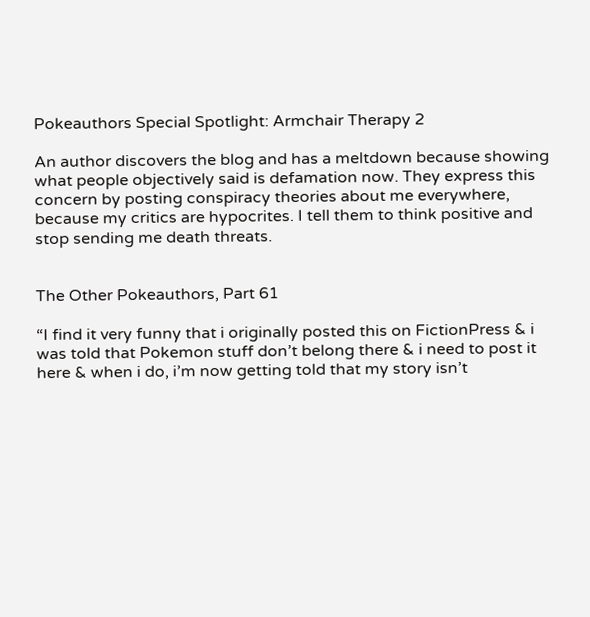Pokeauthors Special Spotlight: Armchair Therapy 2

An author discovers the blog and has a meltdown because showing what people objectively said is defamation now. They express this concern by posting conspiracy theories about me everywhere, because my critics are hypocrites. I tell them to think positive and stop sending me death threats.


The Other Pokeauthors, Part 61

“I find it very funny that i originally posted this on FictionPress & i was told that Pokemon stuff don’t belong there & i need to post it here & when i do, i’m now getting told that my story isn’t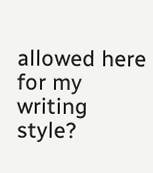allowed here for my writing style?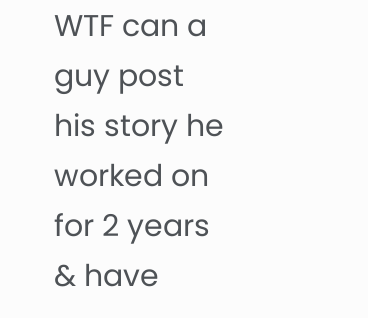WTF can a guy post his story he worked on for 2 years & have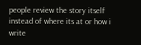people review the story itself instead of where its at or how i write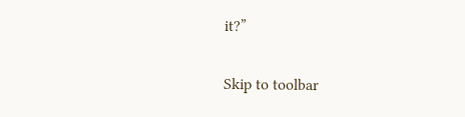it?”


Skip to toolbar